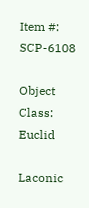Item #: SCP-6108

Object Class: Euclid

Laconic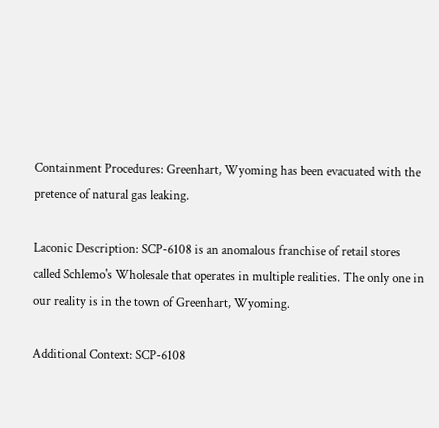Containment Procedures: Greenhart, Wyoming has been evacuated with the pretence of natural gas leaking.

Laconic Description: SCP-6108 is an anomalous franchise of retail stores called Schlemo's Wholesale that operates in multiple realities. The only one in our reality is in the town of Greenhart, Wyoming.

Additional Context: SCP-6108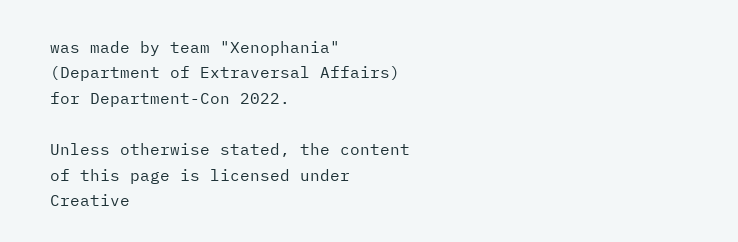was made by team "Xenophania" (Department of Extraversal Affairs) for Department-Con 2022.

Unless otherwise stated, the content of this page is licensed under Creative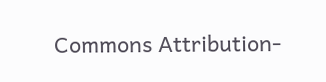Commons Attribution-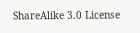ShareAlike 3.0 License